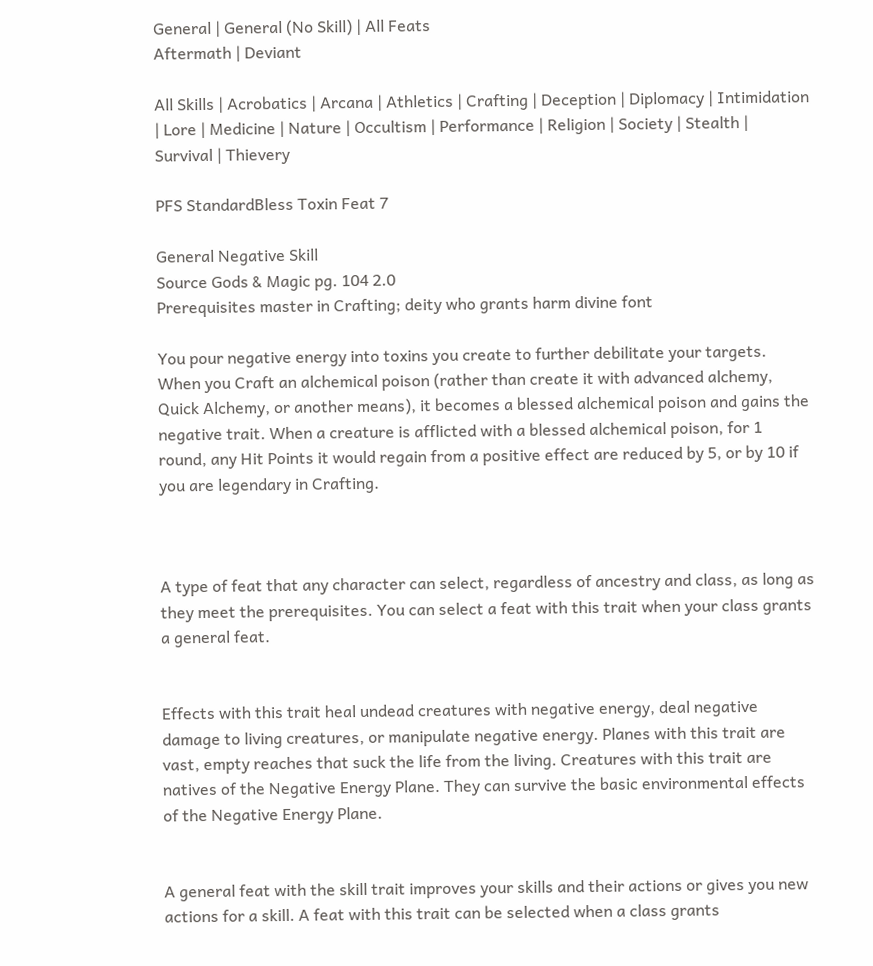General | General (No Skill) | All Feats
Aftermath | Deviant

All Skills | Acrobatics | Arcana | Athletics | Crafting | Deception | Diplomacy | Intimidation | Lore | Medicine | Nature | Occultism | Performance | Religion | Society | Stealth | Survival | Thievery

PFS StandardBless Toxin Feat 7

General Negative Skill
Source Gods & Magic pg. 104 2.0
Prerequisites master in Crafting; deity who grants harm divine font

You pour negative energy into toxins you create to further debilitate your targets. When you Craft an alchemical poison (rather than create it with advanced alchemy, Quick Alchemy, or another means), it becomes a blessed alchemical poison and gains the negative trait. When a creature is afflicted with a blessed alchemical poison, for 1 round, any Hit Points it would regain from a positive effect are reduced by 5, or by 10 if you are legendary in Crafting.



A type of feat that any character can select, regardless of ancestry and class, as long as they meet the prerequisites. You can select a feat with this trait when your class grants a general feat.


Effects with this trait heal undead creatures with negative energy, deal negative damage to living creatures, or manipulate negative energy. Planes with this trait are vast, empty reaches that suck the life from the living. Creatures with this trait are natives of the Negative Energy Plane. They can survive the basic environmental effects of the Negative Energy Plane.


A general feat with the skill trait improves your skills and their actions or gives you new actions for a skill. A feat with this trait can be selected when a class grants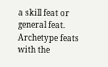a skill feat or general feat. Archetype feats with the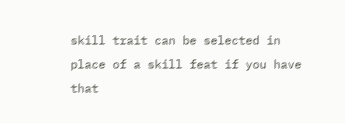skill trait can be selected in place of a skill feat if you have that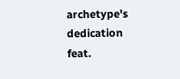archetype's dedication feat.